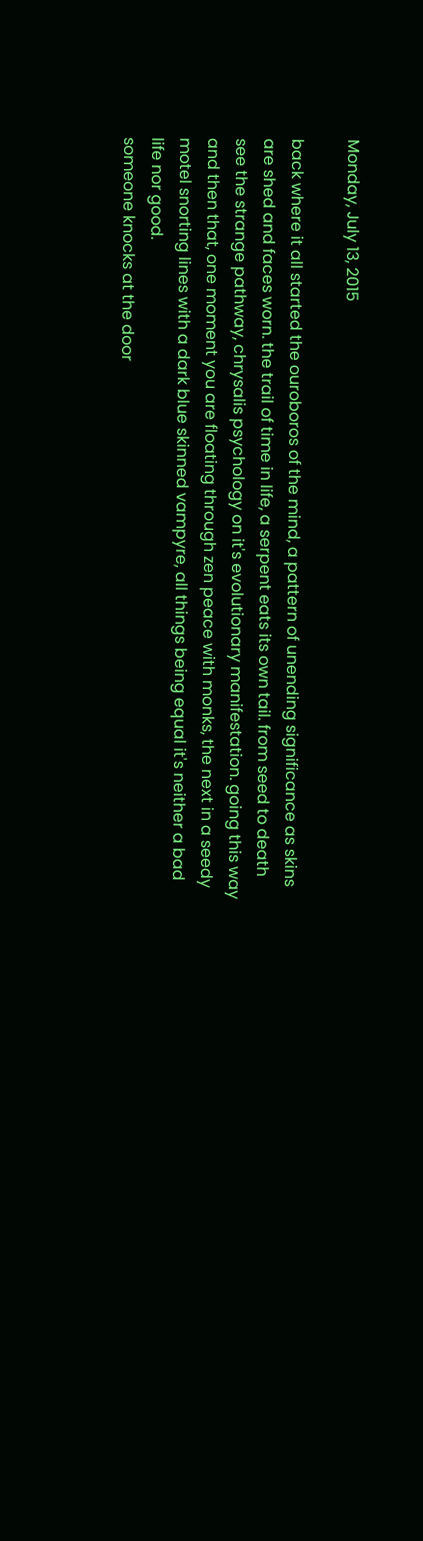Monday, July 13, 2015

back where it all started the ouroboros of the mind, a pattern of unending significance as skins are shed and faces worn. the trail of time in life, a serpent eats its own tail. from seed to death see the strange pathway, chrysalis psychology on it's evolutionary manifestation. going this way and then that, one moment you are floating through zen peace with monks, the next in a seedy motel snorting lines with a dark blue skinned vampyre, all things being equal it's neither a bad life nor good.
someone knocks at the door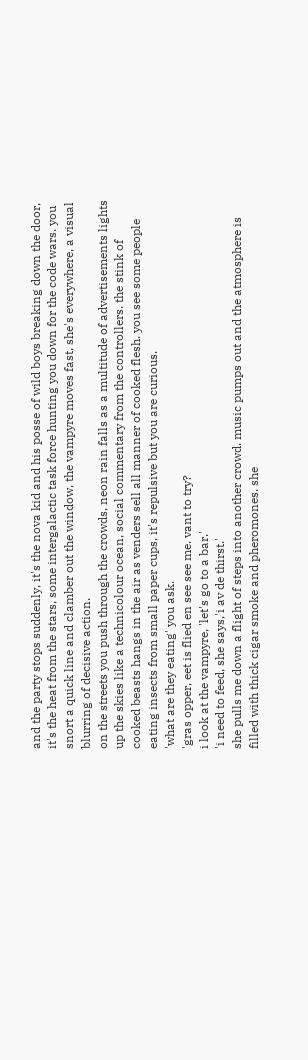and the party stops suddenly, it's the nova kid and his posse of wild boys breaking down the door, it's the heat from the stars, some intergalactic task force hunting you down for the code wars. you snort a quick line and clamber out the window, the vampyre moves fast, she's everywhere, a visual blurring of decisive action.
on the streets you push through the crowds, neon rain falls as a multitude of advertisements lights up the skies like a technicolour ocean, social commentary from the controllers. the stink of cooked beasts hangs in the air as venders sell all manner of cooked flesh. you see some people eating insects from small paper cups, it's repulsive but you are curious.
'what are they eating' you ask.
'gras opper, eet is flied en see see me. vant to try?
i look at the vampyre, 'let's go to a bar.'
'i need to feed, she says,'i av de thirst.'
she pulls me down a flight of steps into another crowd. music pumps out and the atmosphere is filled with thick cigar smoke and pheromones. she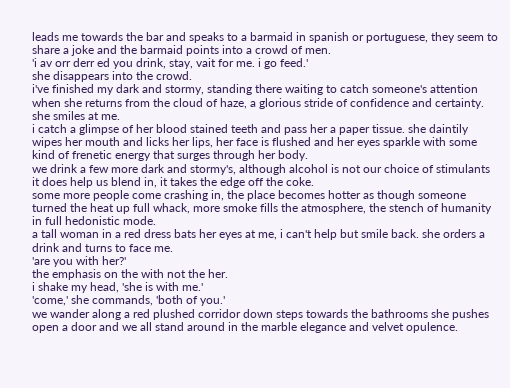leads me towards the bar and speaks to a barmaid in spanish or portuguese, they seem to share a joke and the barmaid points into a crowd of men.
'i av orr derr ed you drink, stay, vait for me. i go feed.'
she disappears into the crowd.
i've finished my dark and stormy, standing there waiting to catch someone's attention when she returns from the cloud of haze, a glorious stride of confidence and certainty.
she smiles at me.
i catch a glimpse of her blood stained teeth and pass her a paper tissue. she daintily wipes her mouth and licks her lips, her face is flushed and her eyes sparkle with some kind of frenetic energy that surges through her body.
we drink a few more dark and stormy's, although alcohol is not our choice of stimulants it does help us blend in, it takes the edge off the coke.
some more people come crashing in, the place becomes hotter as though someone turned the heat up full whack, more smoke fills the atmosphere, the stench of humanity in full hedonistic mode.
a tall woman in a red dress bats her eyes at me, i can't help but smile back. she orders a drink and turns to face me.
'are you with her?'
the emphasis on the with not the her.
i shake my head, 'she is with me.'
'come,' she commands, 'both of you.'
we wander along a red plushed corridor down steps towards the bathrooms she pushes open a door and we all stand around in the marble elegance and velvet opulence.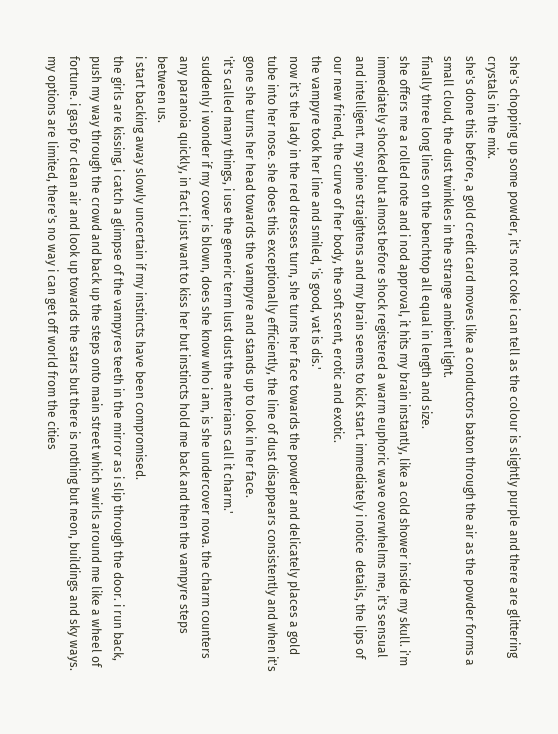she's chopping up some powder, it's not coke i can tell as the colour is slightly purple and there are glittering crystals in the mix.
she's done this before, a gold credit card moves like a conductors baton through the air as the powder forms a small cloud, the dust twinkles in the strange ambient light.
finally three long lines on the benchtop all equal in length and size.
she offers me a rolled note and i nod approval, it hits my brain instantly, like a cold shower inside my skull. i'm immediately shocked but almost before shock registered a warm euphoric wave overwhelms me, it's sensual and intelligent. my spine straightens and my brain seems to kick start. immediately i notice  details, the lips of our new friend, the curve of her body, the soft scent, erotic and exotic.
the vampyre took her line and smiled, 'is good, vat is dis.'
now it's the lady in the red dresses turn, she turns her face towards the powder and delicately places a gold tube into her nose. she does this exceptionally efficiently, the line of dust disappears consistently and when it's gone she turns her head towards the vampyre and stands up to look in her face.
'it's called many things, i use the generic term lust dust the anterians call it charm.'
suddenly i wonder if my cover is blown, does she know who i am, is she undercover nova. the charm counters any paranoia quickly, in fact i just want to kiss her but instincts hold me back and then the vampyre steps between us.
i start backing away slowly uncertain if my instincts have been compromised.
the girls are kissing, i catch a glimpse of the vampyres teeth in the mirror as i slip through the door. i run back, push my way through the crowd and back up the steps onto main street which swirls around me like a wheel of fortune. i gasp for clean air and look up towards the stars but there is nothing but neon, buildings and sky ways.
my options are limited, there's no way i can get off world from the cities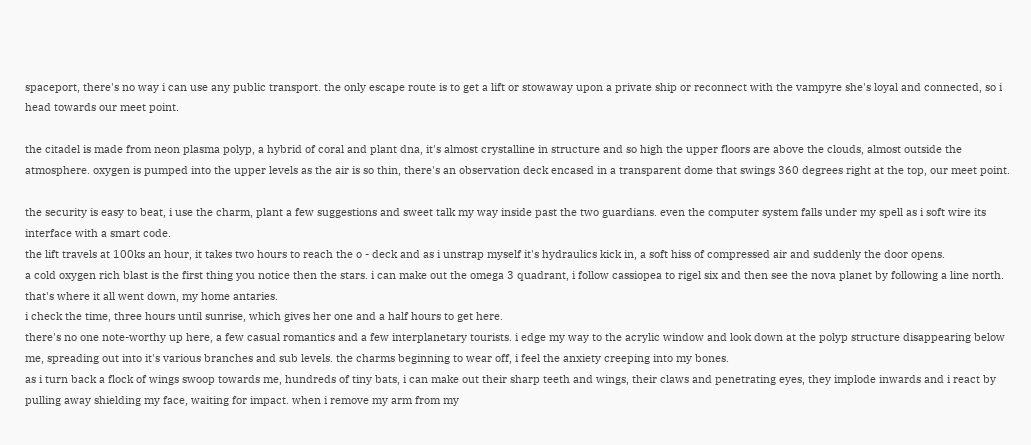spaceport, there's no way i can use any public transport. the only escape route is to get a lift or stowaway upon a private ship or reconnect with the vampyre she's loyal and connected, so i head towards our meet point.

the citadel is made from neon plasma polyp, a hybrid of coral and plant dna, it's almost crystalline in structure and so high the upper floors are above the clouds, almost outside the atmosphere. oxygen is pumped into the upper levels as the air is so thin, there's an observation deck encased in a transparent dome that swings 360 degrees right at the top, our meet point.

the security is easy to beat, i use the charm, plant a few suggestions and sweet talk my way inside past the two guardians. even the computer system falls under my spell as i soft wire its interface with a smart code.
the lift travels at 100ks an hour, it takes two hours to reach the o - deck and as i unstrap myself it's hydraulics kick in, a soft hiss of compressed air and suddenly the door opens.
a cold oxygen rich blast is the first thing you notice then the stars. i can make out the omega 3 quadrant, i follow cassiopea to rigel six and then see the nova planet by following a line north.
that's where it all went down, my home antaries.
i check the time, three hours until sunrise, which gives her one and a half hours to get here.
there's no one note-worthy up here, a few casual romantics and a few interplanetary tourists. i edge my way to the acrylic window and look down at the polyp structure disappearing below me, spreading out into it's various branches and sub levels. the charms beginning to wear off, i feel the anxiety creeping into my bones.
as i turn back a flock of wings swoop towards me, hundreds of tiny bats, i can make out their sharp teeth and wings, their claws and penetrating eyes, they implode inwards and i react by pulling away shielding my face, waiting for impact. when i remove my arm from my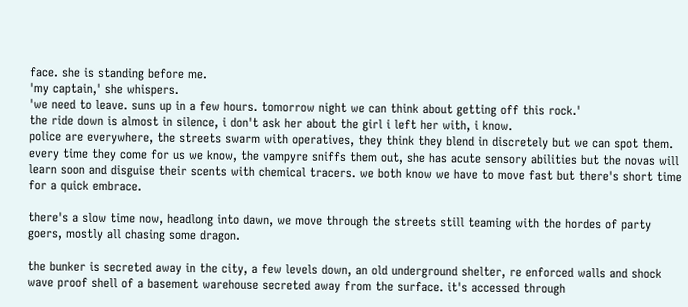face. she is standing before me.
'my captain,' she whispers.
'we need to leave. suns up in a few hours. tomorrow night we can think about getting off this rock.'
the ride down is almost in silence, i don't ask her about the girl i left her with, i know.
police are everywhere, the streets swarm with operatives, they think they blend in discretely but we can spot them. every time they come for us we know, the vampyre sniffs them out, she has acute sensory abilities but the novas will learn soon and disguise their scents with chemical tracers. we both know we have to move fast but there's short time for a quick embrace.

there's a slow time now, headlong into dawn, we move through the streets still teaming with the hordes of party goers, mostly all chasing some dragon.

the bunker is secreted away in the city, a few levels down, an old underground shelter, re enforced walls and shock wave proof shell of a basement warehouse secreted away from the surface. it's accessed through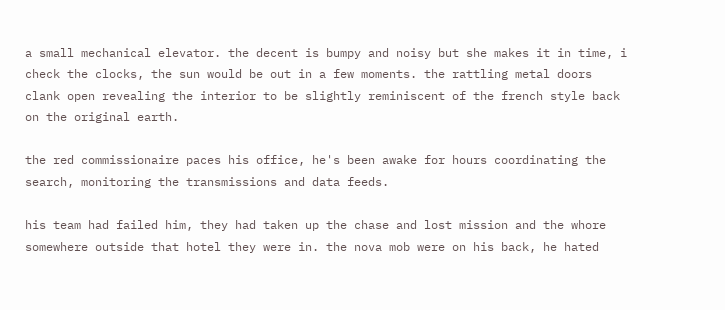a small mechanical elevator. the decent is bumpy and noisy but she makes it in time, i check the clocks, the sun would be out in a few moments. the rattling metal doors clank open revealing the interior to be slightly reminiscent of the french style back on the original earth.

the red commissionaire paces his office, he's been awake for hours coordinating the search, monitoring the transmissions and data feeds.

his team had failed him, they had taken up the chase and lost mission and the whore somewhere outside that hotel they were in. the nova mob were on his back, he hated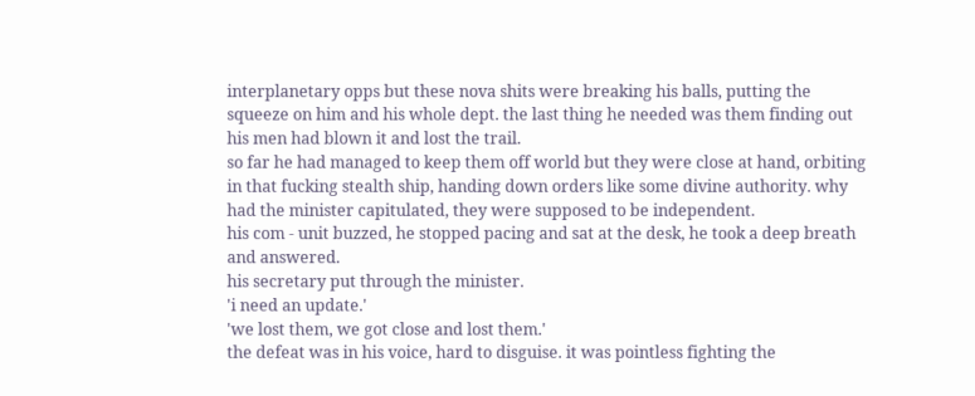interplanetary opps but these nova shits were breaking his balls, putting the squeeze on him and his whole dept. the last thing he needed was them finding out his men had blown it and lost the trail.
so far he had managed to keep them off world but they were close at hand, orbiting in that fucking stealth ship, handing down orders like some divine authority. why had the minister capitulated, they were supposed to be independent.
his com - unit buzzed, he stopped pacing and sat at the desk, he took a deep breath and answered.
his secretary put through the minister.
'i need an update.'
'we lost them, we got close and lost them.'
the defeat was in his voice, hard to disguise. it was pointless fighting the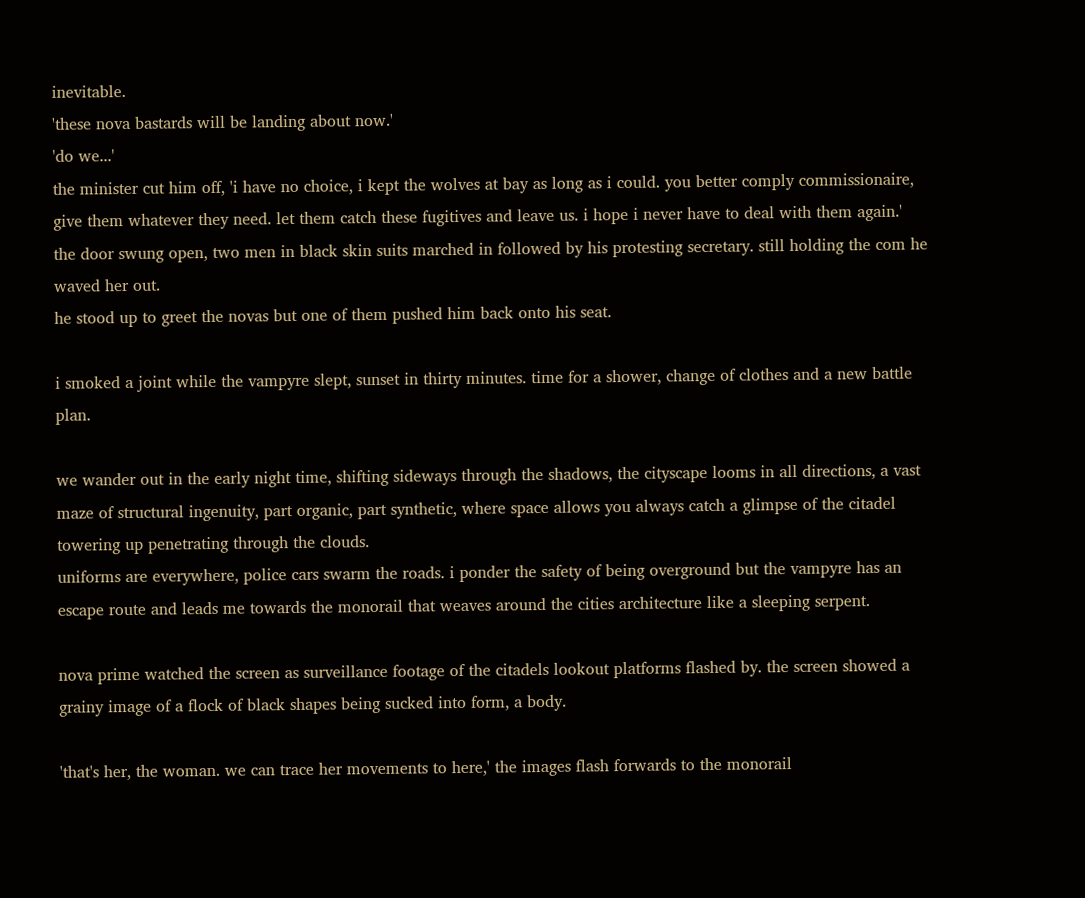inevitable.
'these nova bastards will be landing about now.'
'do we...'
the minister cut him off, 'i have no choice, i kept the wolves at bay as long as i could. you better comply commissionaire, give them whatever they need. let them catch these fugitives and leave us. i hope i never have to deal with them again.'
the door swung open, two men in black skin suits marched in followed by his protesting secretary. still holding the com he waved her out.
he stood up to greet the novas but one of them pushed him back onto his seat.

i smoked a joint while the vampyre slept, sunset in thirty minutes. time for a shower, change of clothes and a new battle plan.

we wander out in the early night time, shifting sideways through the shadows, the cityscape looms in all directions, a vast maze of structural ingenuity, part organic, part synthetic, where space allows you always catch a glimpse of the citadel towering up penetrating through the clouds.
uniforms are everywhere, police cars swarm the roads. i ponder the safety of being overground but the vampyre has an escape route and leads me towards the monorail that weaves around the cities architecture like a sleeping serpent.

nova prime watched the screen as surveillance footage of the citadels lookout platforms flashed by. the screen showed a grainy image of a flock of black shapes being sucked into form, a body.

'that's her, the woman. we can trace her movements to here,' the images flash forwards to the monorail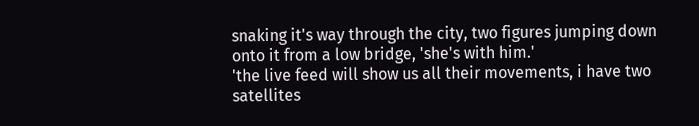snaking it's way through the city, two figures jumping down onto it from a low bridge, 'she's with him.'
'the live feed will show us all their movements, i have two satellites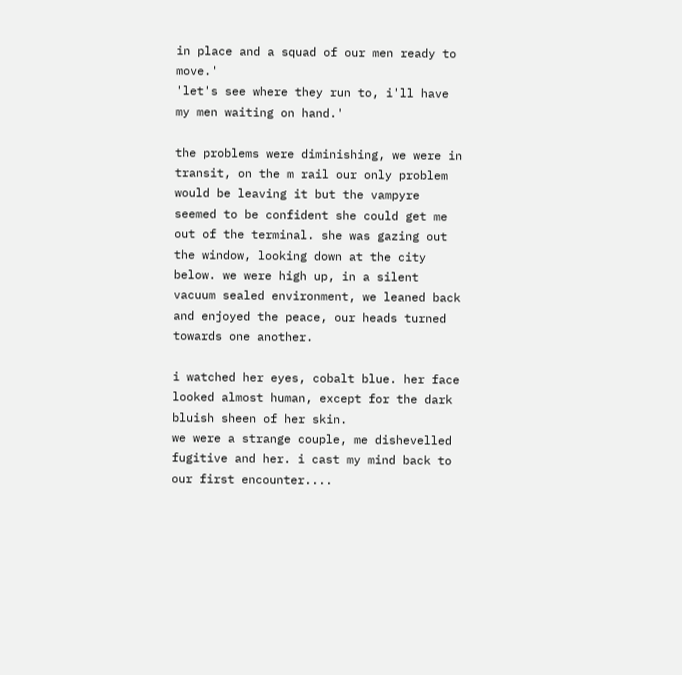in place and a squad of our men ready to move.'
'let's see where they run to, i'll have my men waiting on hand.'

the problems were diminishing, we were in transit, on the m rail our only problem would be leaving it but the vampyre seemed to be confident she could get me out of the terminal. she was gazing out the window, looking down at the city below. we were high up, in a silent vacuum sealed environment, we leaned back and enjoyed the peace, our heads turned towards one another.

i watched her eyes, cobalt blue. her face looked almost human, except for the dark bluish sheen of her skin.
we were a strange couple, me dishevelled fugitive and her. i cast my mind back to our first encounter....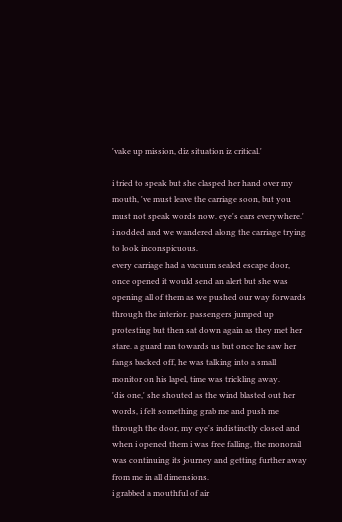'vake up mission, diz situation iz critical.'

i tried to speak but she clasped her hand over my mouth, 've must leave the carriage soon, but you must not speak words now. eye's ears everywhere.'
i nodded and we wandered along the carriage trying to look inconspicuous.
every carriage had a vacuum sealed escape door, once opened it would send an alert but she was opening all of them as we pushed our way forwards through the interior. passengers jumped up protesting but then sat down again as they met her stare. a guard ran towards us but once he saw her fangs backed off, he was talking into a small monitor on his lapel, time was trickling away.
'dis one,' she shouted as the wind blasted out her words, i felt something grab me and push me through the door, my eye's indistinctly closed and when i opened them i was free falling, the monorail was continuing its journey and getting further away from me in all dimensions.
i grabbed a mouthful of air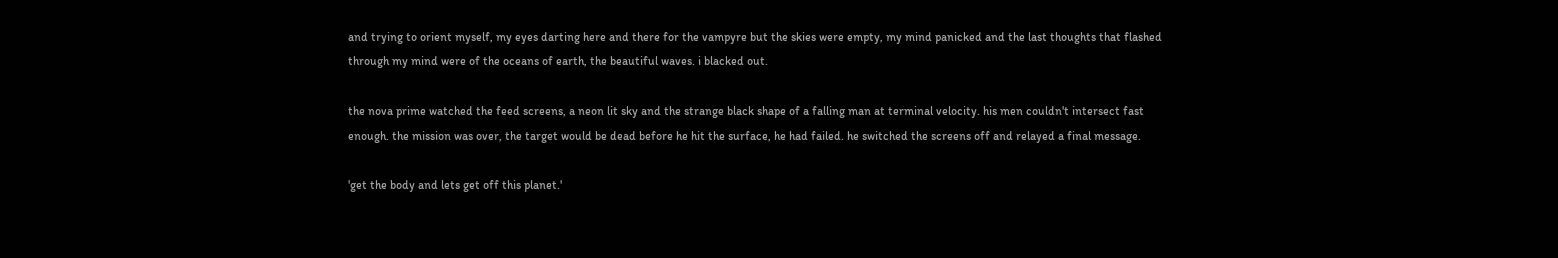and trying to orient myself, my eyes darting here and there for the vampyre but the skies were empty, my mind panicked and the last thoughts that flashed through my mind were of the oceans of earth, the beautiful waves. i blacked out.

the nova prime watched the feed screens, a neon lit sky and the strange black shape of a falling man at terminal velocity. his men couldn't intersect fast enough. the mission was over, the target would be dead before he hit the surface, he had failed. he switched the screens off and relayed a final message.

'get the body and lets get off this planet.'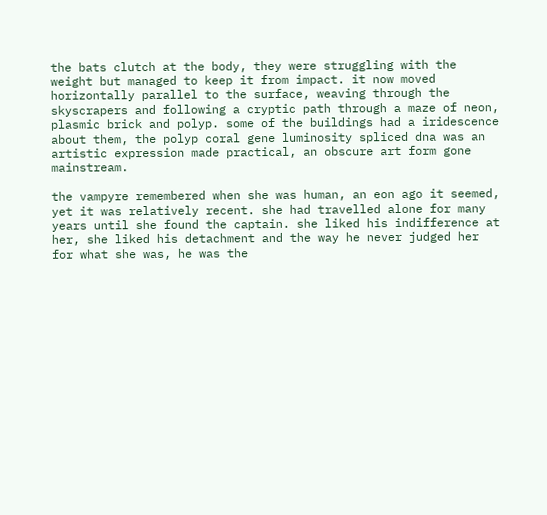the bats clutch at the body, they were struggling with the weight but managed to keep it from impact. it now moved horizontally parallel to the surface, weaving through the skyscrapers and following a cryptic path through a maze of neon, plasmic brick and polyp. some of the buildings had a iridescence about them, the polyp coral gene luminosity spliced dna was an artistic expression made practical, an obscure art form gone mainstream.

the vampyre remembered when she was human, an eon ago it seemed, yet it was relatively recent. she had travelled alone for many years until she found the captain. she liked his indifference at her, she liked his detachment and the way he never judged her for what she was, he was the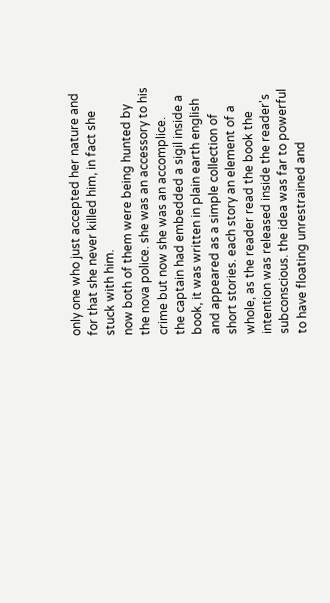only one who just accepted her nature and for that she never killed him, in fact she stuck with him.
now both of them were being hunted by the nova police. she was an accessory to his crime but now she was an accomplice.
the captain had embedded a sigil inside a book, it was written in plain earth english and appeared as a simple collection of short stories. each story an element of a whole, as the reader read the book the intention was released inside the reader's subconscious. the idea was far to powerful to have floating unrestrained and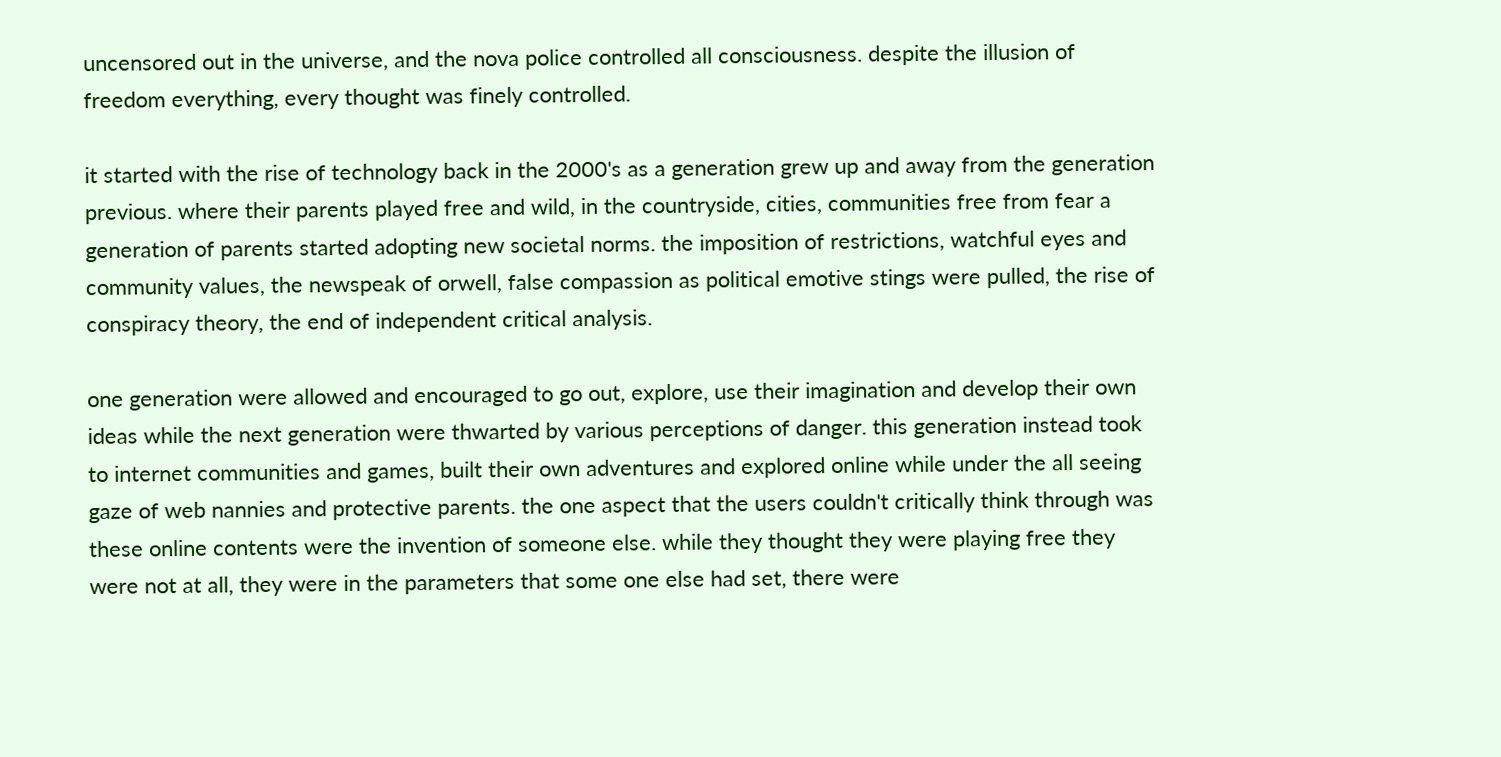uncensored out in the universe, and the nova police controlled all consciousness. despite the illusion of freedom everything, every thought was finely controlled.

it started with the rise of technology back in the 2000's as a generation grew up and away from the generation previous. where their parents played free and wild, in the countryside, cities, communities free from fear a generation of parents started adopting new societal norms. the imposition of restrictions, watchful eyes and community values, the newspeak of orwell, false compassion as political emotive stings were pulled, the rise of conspiracy theory, the end of independent critical analysis.

one generation were allowed and encouraged to go out, explore, use their imagination and develop their own ideas while the next generation were thwarted by various perceptions of danger. this generation instead took to internet communities and games, built their own adventures and explored online while under the all seeing gaze of web nannies and protective parents. the one aspect that the users couldn't critically think through was these online contents were the invention of someone else. while they thought they were playing free they were not at all, they were in the parameters that some one else had set, there were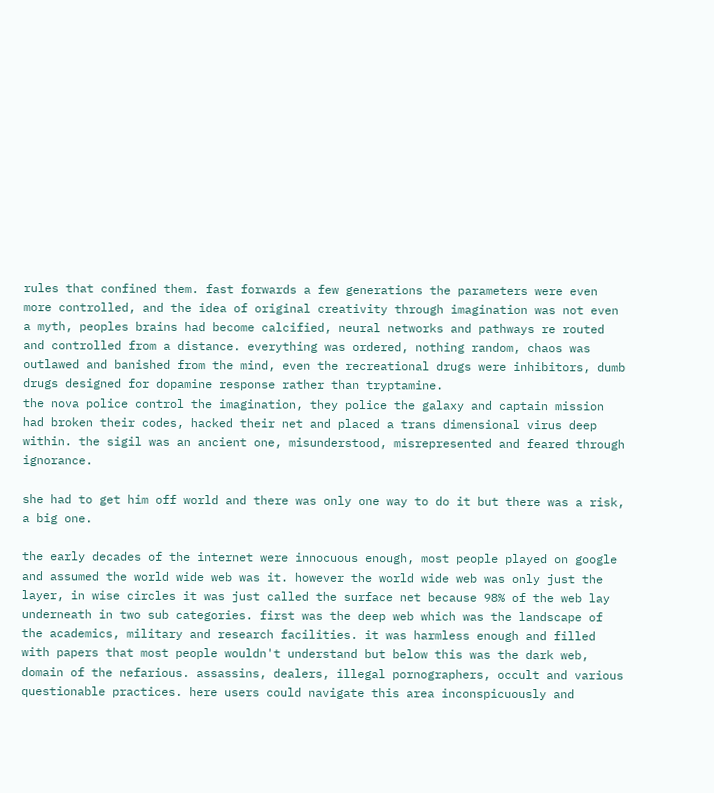rules that confined them. fast forwards a few generations the parameters were even more controlled, and the idea of original creativity through imagination was not even a myth, peoples brains had become calcified, neural networks and pathways re routed and controlled from a distance. everything was ordered, nothing random, chaos was outlawed and banished from the mind, even the recreational drugs were inhibitors, dumb drugs designed for dopamine response rather than tryptamine.
the nova police control the imagination, they police the galaxy and captain mission had broken their codes, hacked their net and placed a trans dimensional virus deep within. the sigil was an ancient one, misunderstood, misrepresented and feared through ignorance.

she had to get him off world and there was only one way to do it but there was a risk, a big one.

the early decades of the internet were innocuous enough, most people played on google and assumed the world wide web was it. however the world wide web was only just the layer, in wise circles it was just called the surface net because 98% of the web lay underneath in two sub categories. first was the deep web which was the landscape of the academics, military and research facilities. it was harmless enough and filled with papers that most people wouldn't understand but below this was the dark web, domain of the nefarious. assassins, dealers, illegal pornographers, occult and various questionable practices. here users could navigate this area inconspicuously and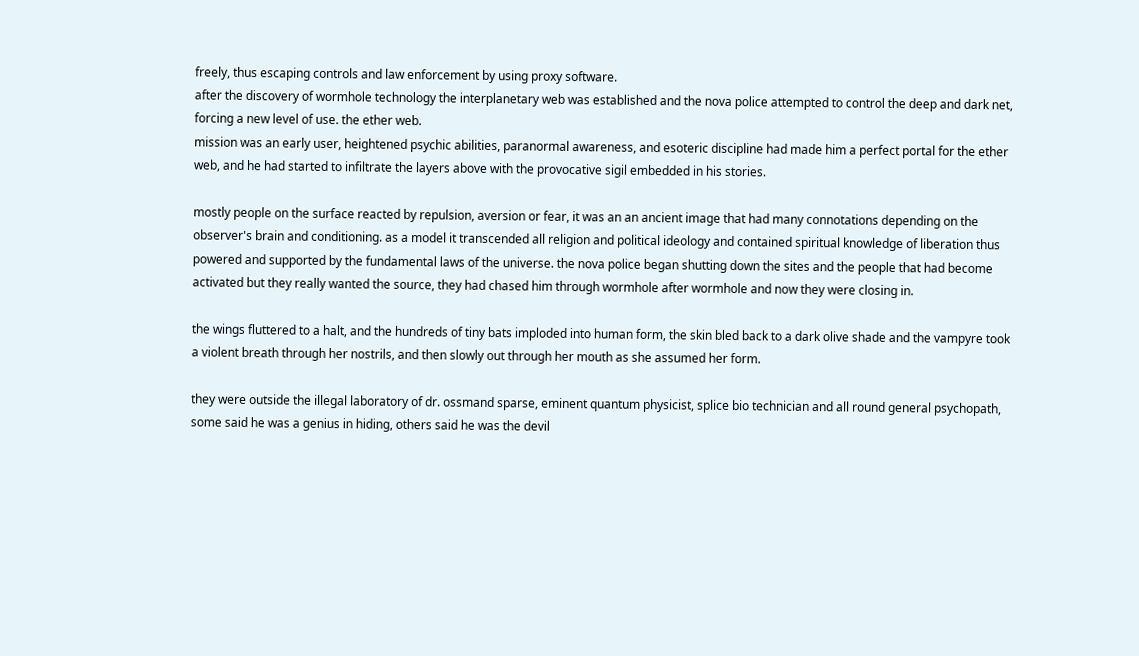freely, thus escaping controls and law enforcement by using proxy software.
after the discovery of wormhole technology the interplanetary web was established and the nova police attempted to control the deep and dark net, forcing a new level of use. the ether web.
mission was an early user, heightened psychic abilities, paranormal awareness, and esoteric discipline had made him a perfect portal for the ether web, and he had started to infiltrate the layers above with the provocative sigil embedded in his stories.

mostly people on the surface reacted by repulsion, aversion or fear, it was an an ancient image that had many connotations depending on the observer's brain and conditioning. as a model it transcended all religion and political ideology and contained spiritual knowledge of liberation thus powered and supported by the fundamental laws of the universe. the nova police began shutting down the sites and the people that had become activated but they really wanted the source, they had chased him through wormhole after wormhole and now they were closing in.

the wings fluttered to a halt, and the hundreds of tiny bats imploded into human form, the skin bled back to a dark olive shade and the vampyre took a violent breath through her nostrils, and then slowly out through her mouth as she assumed her form.

they were outside the illegal laboratory of dr. ossmand sparse, eminent quantum physicist, splice bio technician and all round general psychopath, some said he was a genius in hiding, others said he was the devil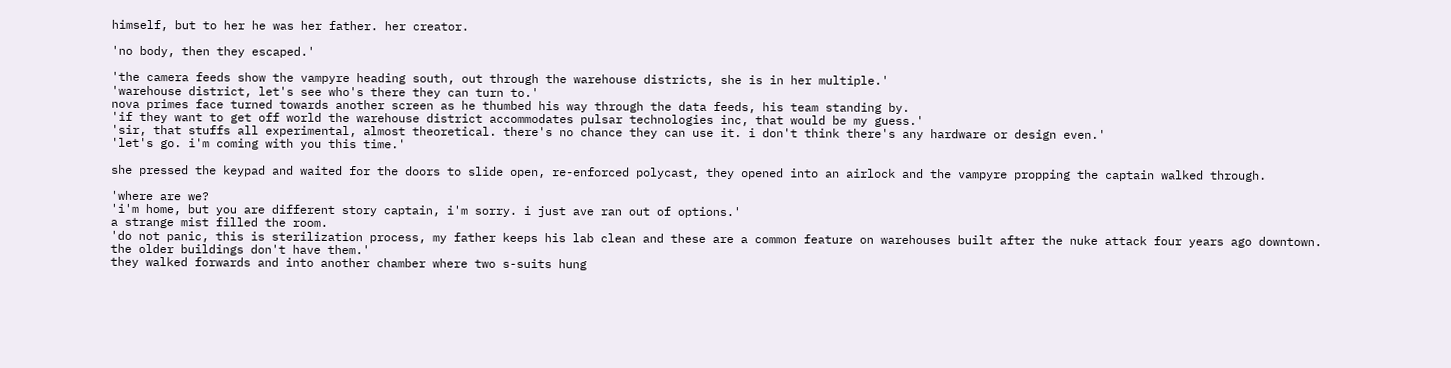himself, but to her he was her father. her creator.

'no body, then they escaped.'

'the camera feeds show the vampyre heading south, out through the warehouse districts, she is in her multiple.'
'warehouse district, let's see who's there they can turn to.'
nova primes face turned towards another screen as he thumbed his way through the data feeds, his team standing by.
'if they want to get off world the warehouse district accommodates pulsar technologies inc, that would be my guess.'
'sir, that stuffs all experimental, almost theoretical. there's no chance they can use it. i don't think there's any hardware or design even.'
'let's go. i'm coming with you this time.'

she pressed the keypad and waited for the doors to slide open, re-enforced polycast, they opened into an airlock and the vampyre propping the captain walked through.

'where are we?
'i'm home, but you are different story captain, i'm sorry. i just ave ran out of options.'
a strange mist filled the room.
'do not panic, this is sterilization process, my father keeps his lab clean and these are a common feature on warehouses built after the nuke attack four years ago downtown. the older buildings don't have them.'
they walked forwards and into another chamber where two s-suits hung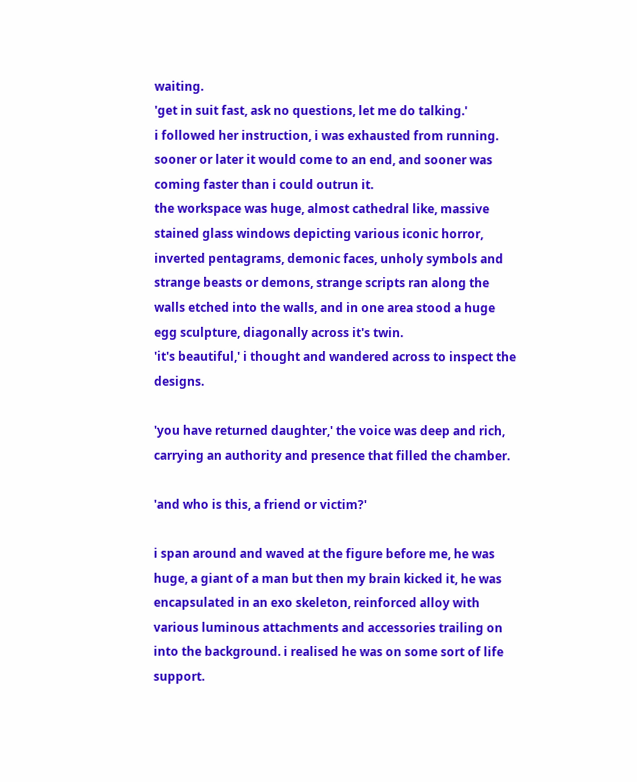waiting.
'get in suit fast, ask no questions, let me do talking.'
i followed her instruction, i was exhausted from running. sooner or later it would come to an end, and sooner was coming faster than i could outrun it.
the workspace was huge, almost cathedral like, massive stained glass windows depicting various iconic horror, inverted pentagrams, demonic faces, unholy symbols and strange beasts or demons, strange scripts ran along the walls etched into the walls, and in one area stood a huge egg sculpture, diagonally across it's twin.
'it's beautiful,' i thought and wandered across to inspect the designs.

'you have returned daughter,' the voice was deep and rich, carrying an authority and presence that filled the chamber.

'and who is this, a friend or victim?'

i span around and waved at the figure before me, he was huge, a giant of a man but then my brain kicked it, he was encapsulated in an exo skeleton, reinforced alloy with various luminous attachments and accessories trailing on into the background. i realised he was on some sort of life support.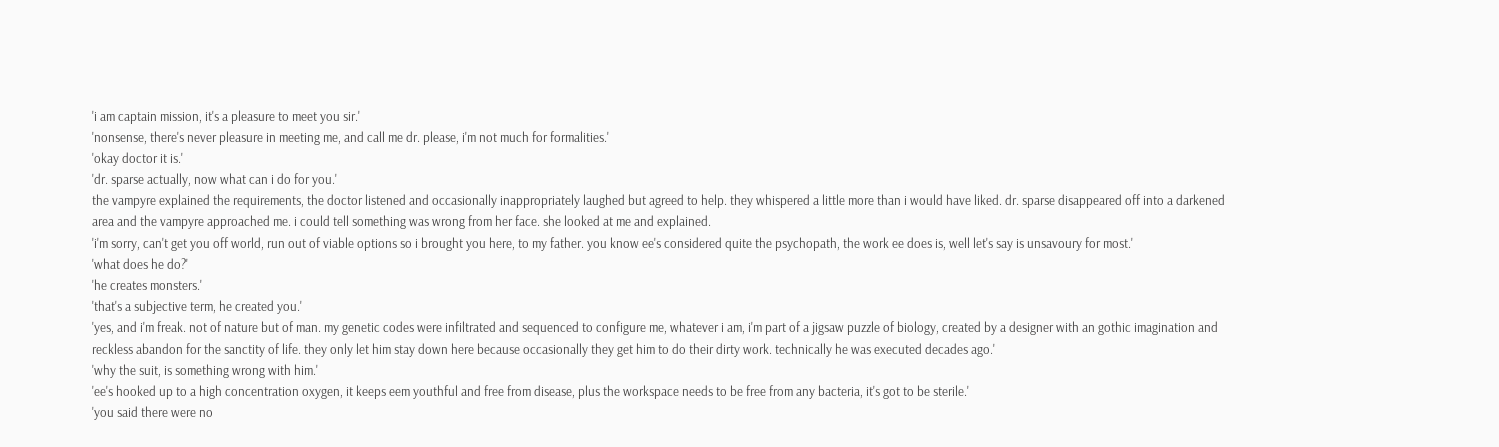'i am captain mission, it's a pleasure to meet you sir.'
'nonsense, there's never pleasure in meeting me, and call me dr. please, i'm not much for formalities.'
'okay doctor it is.'
'dr. sparse actually, now what can i do for you.'
the vampyre explained the requirements, the doctor listened and occasionally inappropriately laughed but agreed to help. they whispered a little more than i would have liked. dr. sparse disappeared off into a darkened area and the vampyre approached me. i could tell something was wrong from her face. she looked at me and explained.
'i'm sorry, can't get you off world, run out of viable options so i brought you here, to my father. you know ee's considered quite the psychopath, the work ee does is, well let's say is unsavoury for most.'
'what does he do?'
'he creates monsters.'
'that's a subjective term, he created you.'
'yes, and i'm freak. not of nature but of man. my genetic codes were infiltrated and sequenced to configure me, whatever i am, i'm part of a jigsaw puzzle of biology, created by a designer with an gothic imagination and reckless abandon for the sanctity of life. they only let him stay down here because occasionally they get him to do their dirty work. technically he was executed decades ago.'
'why the suit, is something wrong with him.'
'ee's hooked up to a high concentration oxygen, it keeps eem youthful and free from disease, plus the workspace needs to be free from any bacteria, it's got to be sterile.'
'you said there were no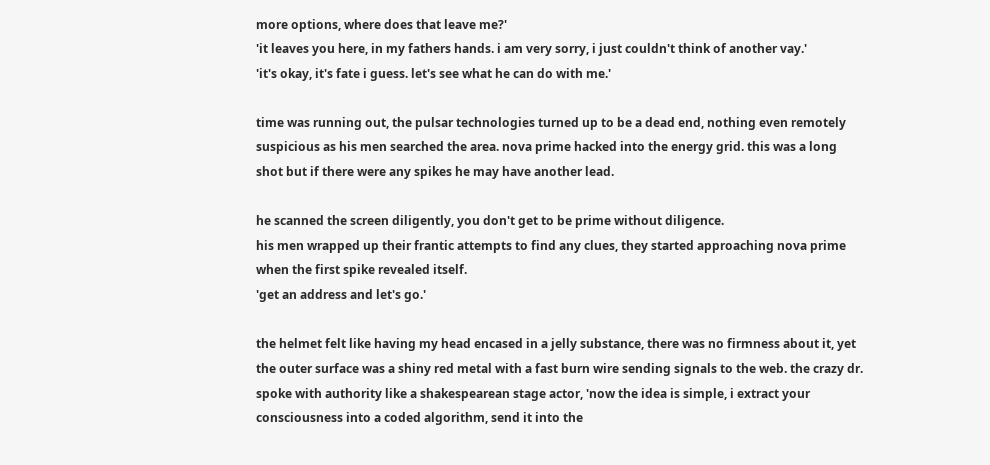more options, where does that leave me?'
'it leaves you here, in my fathers hands. i am very sorry, i just couldn't think of another vay.'
'it's okay, it's fate i guess. let's see what he can do with me.'

time was running out, the pulsar technologies turned up to be a dead end, nothing even remotely suspicious as his men searched the area. nova prime hacked into the energy grid. this was a long shot but if there were any spikes he may have another lead.

he scanned the screen diligently, you don't get to be prime without diligence.
his men wrapped up their frantic attempts to find any clues, they started approaching nova prime when the first spike revealed itself.
'get an address and let's go.'

the helmet felt like having my head encased in a jelly substance, there was no firmness about it, yet the outer surface was a shiny red metal with a fast burn wire sending signals to the web. the crazy dr. spoke with authority like a shakespearean stage actor, 'now the idea is simple, i extract your consciousness into a coded algorithm, send it into the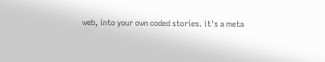web, into your own coded stories. it's a meta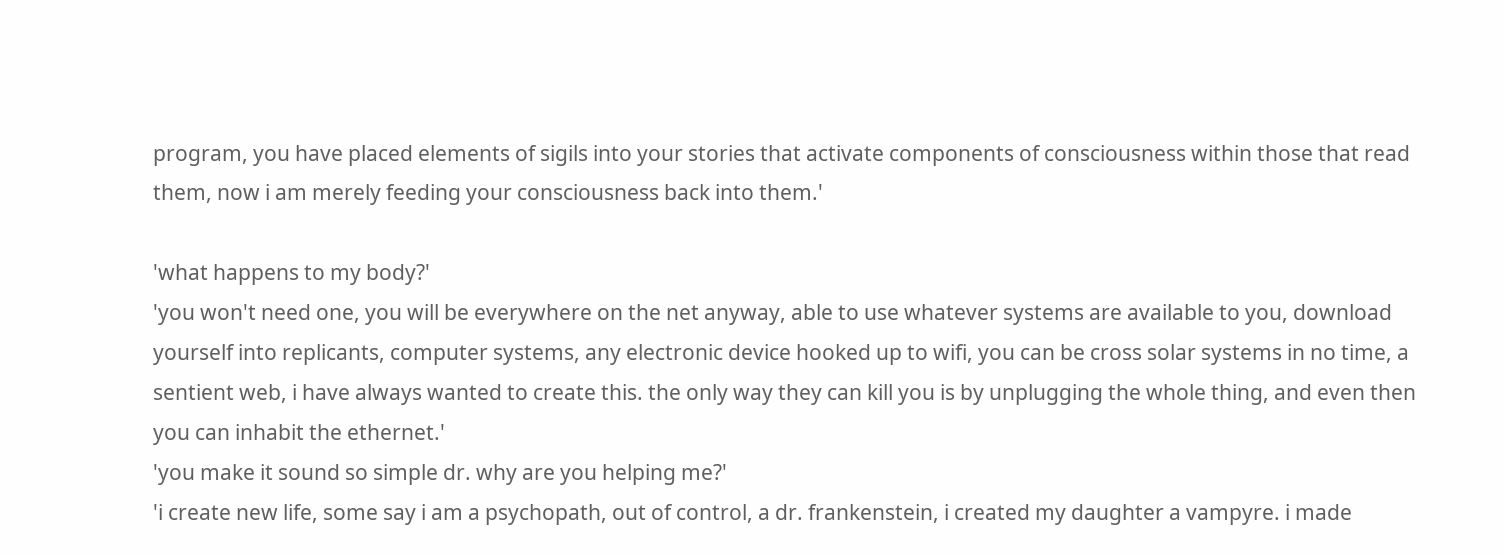program, you have placed elements of sigils into your stories that activate components of consciousness within those that read them, now i am merely feeding your consciousness back into them.'

'what happens to my body?'
'you won't need one, you will be everywhere on the net anyway, able to use whatever systems are available to you, download yourself into replicants, computer systems, any electronic device hooked up to wifi, you can be cross solar systems in no time, a sentient web, i have always wanted to create this. the only way they can kill you is by unplugging the whole thing, and even then you can inhabit the ethernet.'
'you make it sound so simple dr. why are you helping me?'
'i create new life, some say i am a psychopath, out of control, a dr. frankenstein, i created my daughter a vampyre. i made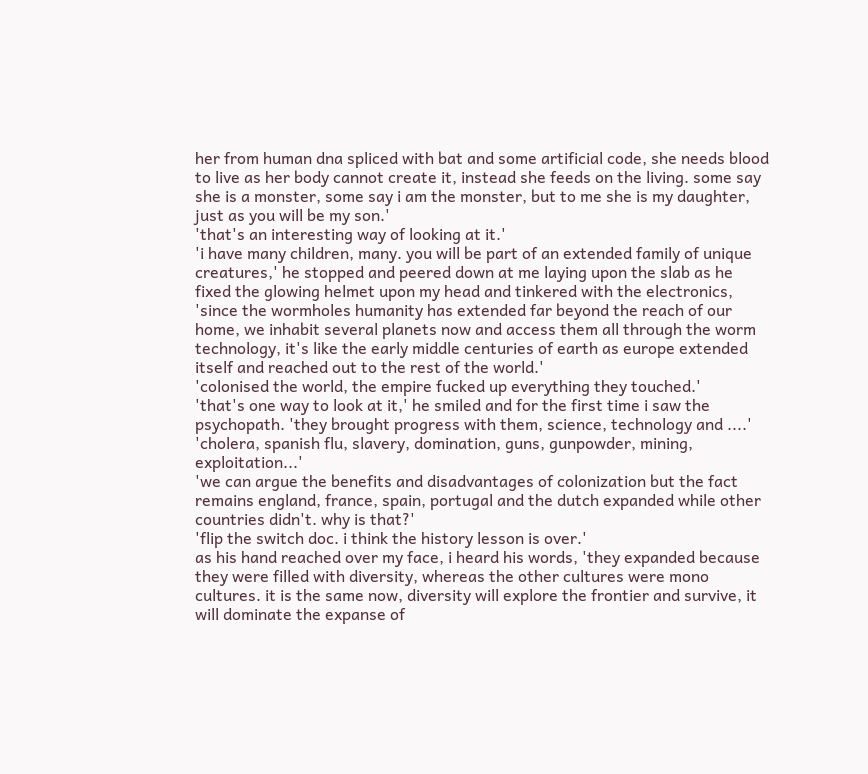her from human dna spliced with bat and some artificial code, she needs blood to live as her body cannot create it, instead she feeds on the living. some say she is a monster, some say i am the monster, but to me she is my daughter, just as you will be my son.'
'that's an interesting way of looking at it.'
'i have many children, many. you will be part of an extended family of unique creatures,' he stopped and peered down at me laying upon the slab as he fixed the glowing helmet upon my head and tinkered with the electronics, 'since the wormholes humanity has extended far beyond the reach of our home, we inhabit several planets now and access them all through the worm technology, it's like the early middle centuries of earth as europe extended itself and reached out to the rest of the world.'
'colonised the world, the empire fucked up everything they touched.'
'that's one way to look at it,' he smiled and for the first time i saw the psychopath. 'they brought progress with them, science, technology and ....'
'cholera, spanish flu, slavery, domination, guns, gunpowder, mining, exploitation...'
'we can argue the benefits and disadvantages of colonization but the fact remains england, france, spain, portugal and the dutch expanded while other countries didn't. why is that?'
'flip the switch doc. i think the history lesson is over.'
as his hand reached over my face, i heard his words, 'they expanded because they were filled with diversity, whereas the other cultures were mono cultures. it is the same now, diversity will explore the frontier and survive, it will dominate the expanse of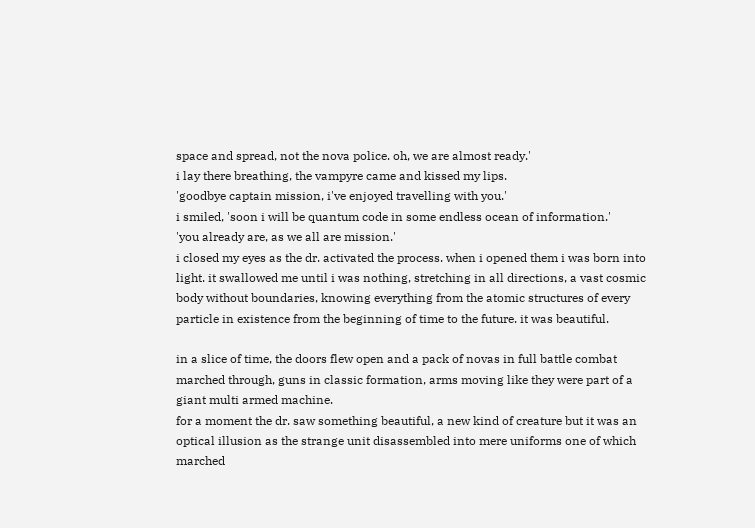space and spread, not the nova police. oh, we are almost ready.'
i lay there breathing, the vampyre came and kissed my lips.
'goodbye captain mission, i've enjoyed travelling with you.'
i smiled, 'soon i will be quantum code in some endless ocean of information.'
'you already are, as we all are mission.'
i closed my eyes as the dr. activated the process. when i opened them i was born into light. it swallowed me until i was nothing, stretching in all directions, a vast cosmic body without boundaries, knowing everything from the atomic structures of every particle in existence from the beginning of time to the future. it was beautiful.

in a slice of time, the doors flew open and a pack of novas in full battle combat marched through, guns in classic formation, arms moving like they were part of a giant multi armed machine.
for a moment the dr. saw something beautiful, a new kind of creature but it was an optical illusion as the strange unit disassembled into mere uniforms one of which marched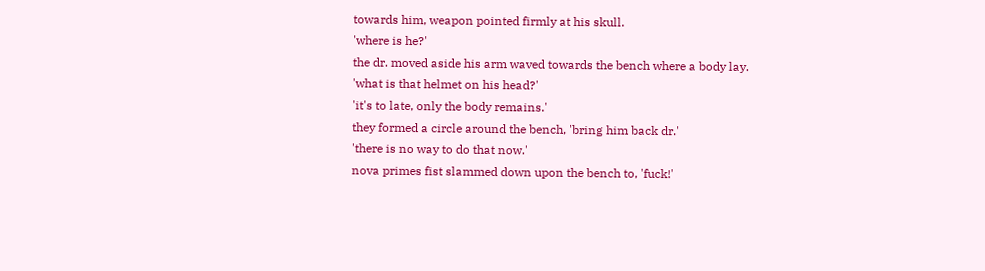towards him, weapon pointed firmly at his skull.
'where is he?'
the dr. moved aside his arm waved towards the bench where a body lay.
'what is that helmet on his head?'
'it's to late, only the body remains.'
they formed a circle around the bench, 'bring him back dr.'
'there is no way to do that now.'
nova primes fist slammed down upon the bench to, 'fuck!'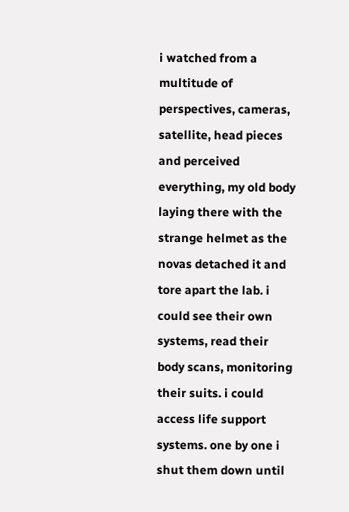i watched from a multitude of perspectives, cameras, satellite, head pieces and perceived everything, my old body laying there with the strange helmet as the novas detached it and tore apart the lab. i could see their own systems, read their body scans, monitoring their suits. i could access life support systems. one by one i shut them down until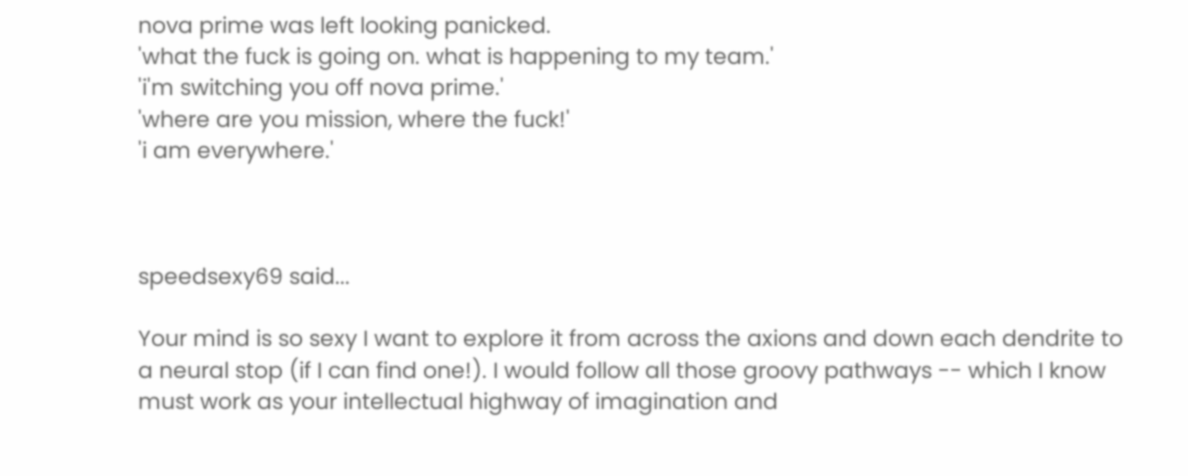nova prime was left looking panicked.
'what the fuck is going on. what is happening to my team.'
'i'm switching you off nova prime.'
'where are you mission, where the fuck!'
'i am everywhere.'



speedsexy69 said...

Your mind is so sexy I want to explore it from across the axions and down each dendrite to a neural stop (if I can find one!). I would follow all those groovy pathways -- which I know must work as your intellectual highway of imagination and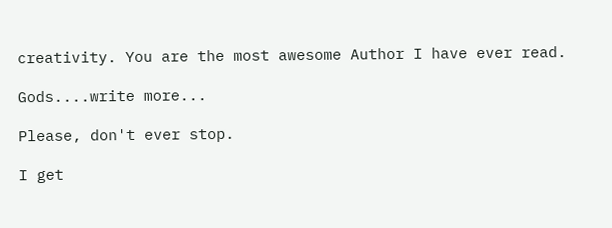creativity. You are the most awesome Author I have ever read.

Gods....write more...

Please, don't ever stop.

I get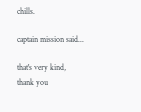chills.

captain mission said...

that's very kind, thank you